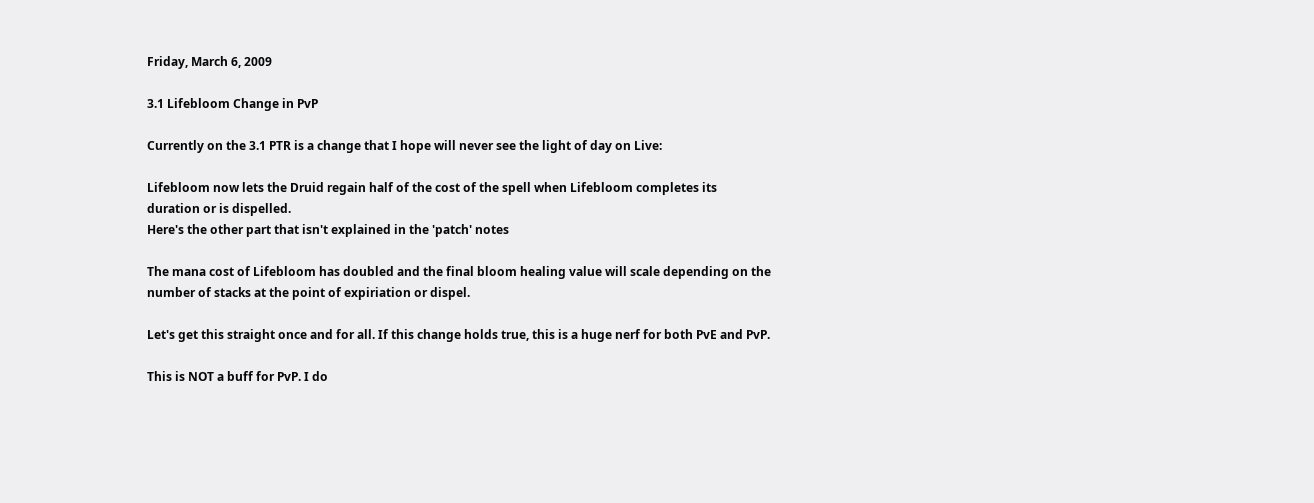Friday, March 6, 2009

3.1 Lifebloom Change in PvP

Currently on the 3.1 PTR is a change that I hope will never see the light of day on Live:

Lifebloom now lets the Druid regain half of the cost of the spell when Lifebloom completes its duration or is dispelled.
Here's the other part that isn't explained in the 'patch' notes

The mana cost of Lifebloom has doubled and the final bloom healing value will scale depending on the number of stacks at the point of expiriation or dispel.

Let's get this straight once and for all. If this change holds true, this is a huge nerf for both PvE and PvP.

This is NOT a buff for PvP. I do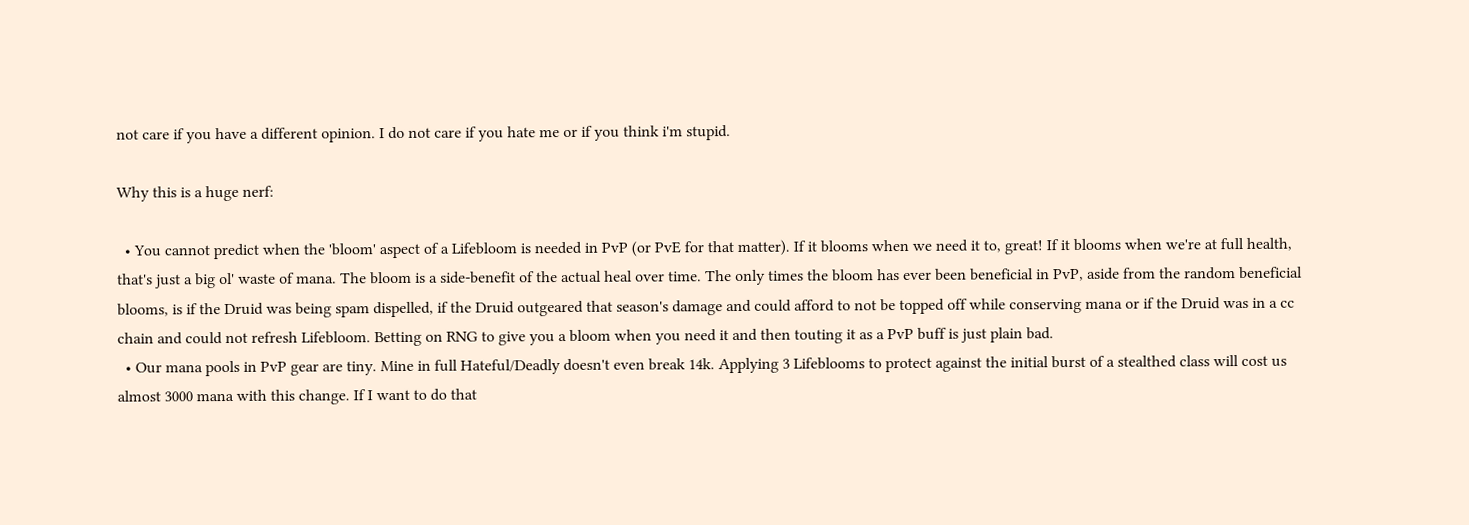not care if you have a different opinion. I do not care if you hate me or if you think i'm stupid.

Why this is a huge nerf:

  • You cannot predict when the 'bloom' aspect of a Lifebloom is needed in PvP (or PvE for that matter). If it blooms when we need it to, great! If it blooms when we're at full health, that's just a big ol' waste of mana. The bloom is a side-benefit of the actual heal over time. The only times the bloom has ever been beneficial in PvP, aside from the random beneficial blooms, is if the Druid was being spam dispelled, if the Druid outgeared that season's damage and could afford to not be topped off while conserving mana or if the Druid was in a cc chain and could not refresh Lifebloom. Betting on RNG to give you a bloom when you need it and then touting it as a PvP buff is just plain bad.
  • Our mana pools in PvP gear are tiny. Mine in full Hateful/Deadly doesn't even break 14k. Applying 3 Lifeblooms to protect against the initial burst of a stealthed class will cost us almost 3000 mana with this change. If I want to do that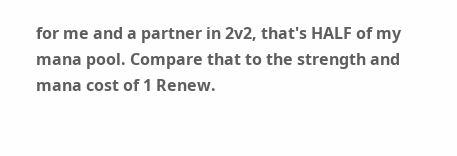for me and a partner in 2v2, that's HALF of my mana pool. Compare that to the strength and mana cost of 1 Renew.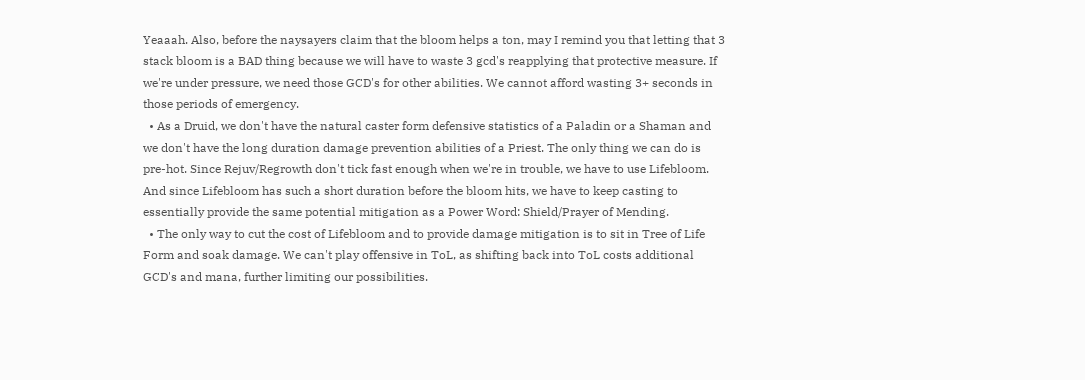Yeaaah. Also, before the naysayers claim that the bloom helps a ton, may I remind you that letting that 3 stack bloom is a BAD thing because we will have to waste 3 gcd's reapplying that protective measure. If we're under pressure, we need those GCD's for other abilities. We cannot afford wasting 3+ seconds in those periods of emergency.
  • As a Druid, we don't have the natural caster form defensive statistics of a Paladin or a Shaman and we don't have the long duration damage prevention abilities of a Priest. The only thing we can do is pre-hot. Since Rejuv/Regrowth don't tick fast enough when we're in trouble, we have to use Lifebloom. And since Lifebloom has such a short duration before the bloom hits, we have to keep casting to essentially provide the same potential mitigation as a Power Word: Shield/Prayer of Mending.
  • The only way to cut the cost of Lifebloom and to provide damage mitigation is to sit in Tree of Life Form and soak damage. We can't play offensive in ToL, as shifting back into ToL costs additional GCD's and mana, further limiting our possibilities.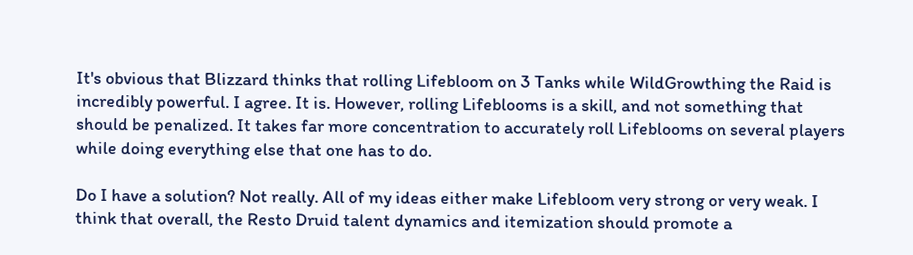It's obvious that Blizzard thinks that rolling Lifebloom on 3 Tanks while WildGrowthing the Raid is incredibly powerful. I agree. It is. However, rolling Lifeblooms is a skill, and not something that should be penalized. It takes far more concentration to accurately roll Lifeblooms on several players while doing everything else that one has to do.

Do I have a solution? Not really. All of my ideas either make Lifebloom very strong or very weak. I think that overall, the Resto Druid talent dynamics and itemization should promote a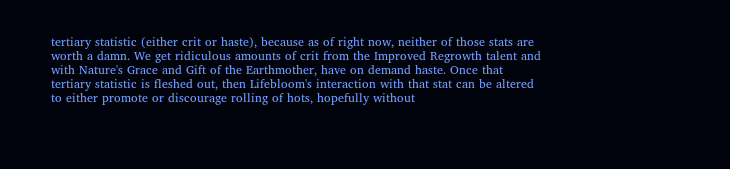tertiary statistic (either crit or haste), because as of right now, neither of those stats are worth a damn. We get ridiculous amounts of crit from the Improved Regrowth talent and with Nature's Grace and Gift of the Earthmother, have on demand haste. Once that tertiary statistic is fleshed out, then Lifebloom's interaction with that stat can be altered to either promote or discourage rolling of hots, hopefully without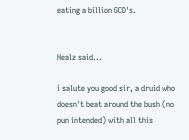eating a billion GCD's.


Healz said...

i salute you good sir, a druid who doesn't beat around the bush (no pun intended) with all this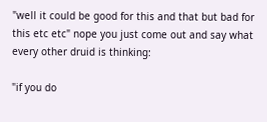"well it could be good for this and that but bad for this etc etc" nope you just come out and say what every other druid is thinking:

"if you do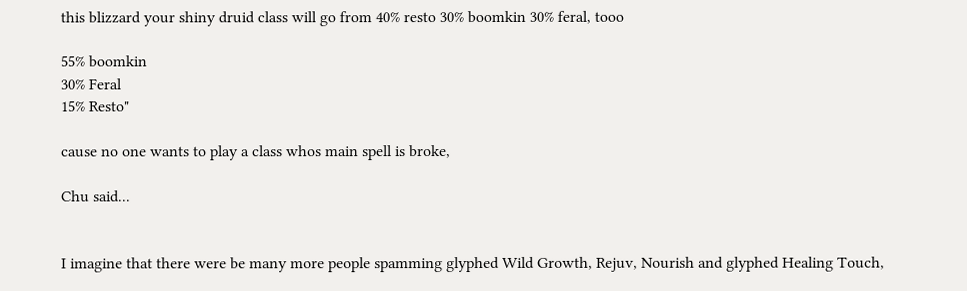this blizzard your shiny druid class will go from 40% resto 30% boomkin 30% feral, tooo

55% boomkin
30% Feral
15% Resto"

cause no one wants to play a class whos main spell is broke,

Chu said...


I imagine that there were be many more people spamming glyphed Wild Growth, Rejuv, Nourish and glyphed Healing Touch,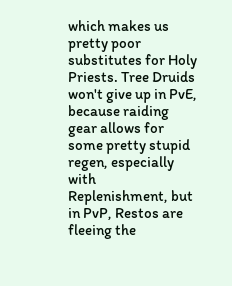which makes us pretty poor substitutes for Holy Priests. Tree Druids won't give up in PvE, because raiding gear allows for some pretty stupid regen, especially with Replenishment, but in PvP, Restos are fleeing the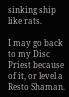sinking ship like rats.

I may go back to my Disc Priest because of it, or level a Resto Shaman.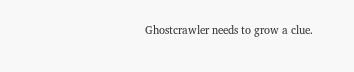Ghostcrawler needs to grow a clue.